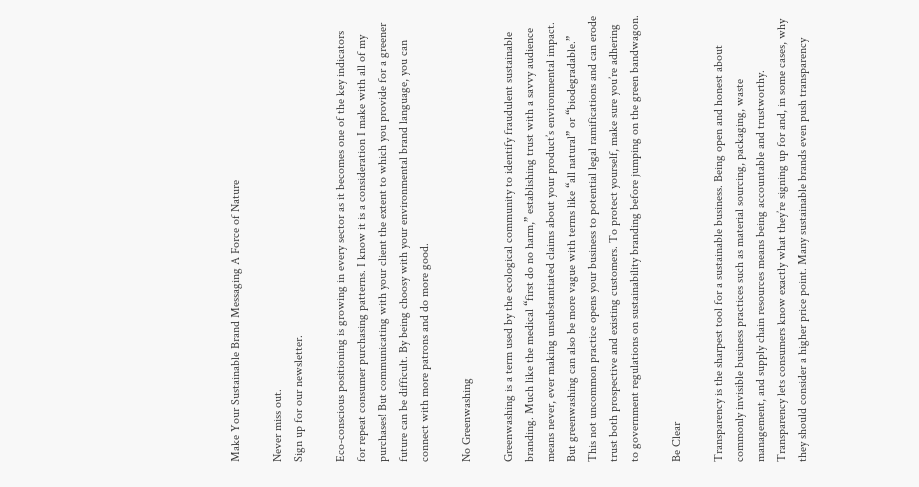Make Your Sustainable Brand Messaging A Force of Nature

Never miss out.
Sign up for our newsletter.

Eco-conscious positioning is growing in every sector as it becomes one of the key indicators for repeat consumer purchasing patterns. I know it is a consideration I make with all of my purchases! But communicating with your client the extent to which you provide for a greener future can be difficult. By being choosy with your environmental brand language, you can connect with more patrons and do more good.

No Greenwashing

Greenwashing is a term used by the ecological community to identify fraudulent sustainable branding. Much like the medical “first do no harm,” establishing trust with a savvy audience means never, ever making unsubstantiated claims about your product’s environmental impact. But greenwashing can also be more vague with terms like “all natural” or “biodegradable.” This not uncommon practice opens your business to potential legal ramifications and can erode trust both prospective and existing customers. To protect yourself, make sure you’re adhering to government regulations on sustainability branding before jumping on the green bandwagon.

Be Clear

Transparency is the sharpest tool for a sustainable business. Being open and honest about commonly invisible business practices such as material sourcing, packaging, waste management, and supply chain resources means being accountable and trustworthy. Transparency lets consumers know exactly what they’re signing up for and, in some cases, why they should consider a higher price point. Many sustainable brands even push transparency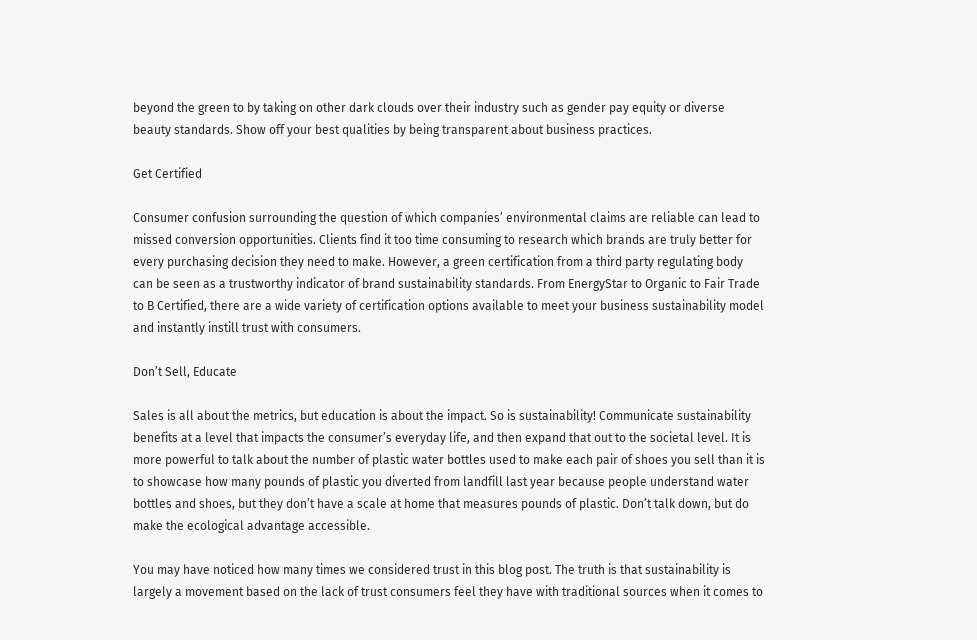beyond the green to by taking on other dark clouds over their industry such as gender pay equity or diverse beauty standards. Show off your best qualities by being transparent about business practices.

Get Certified

Consumer confusion surrounding the question of which companies’ environmental claims are reliable can lead to missed conversion opportunities. Clients find it too time consuming to research which brands are truly better for every purchasing decision they need to make. However, a green certification from a third party regulating body can be seen as a trustworthy indicator of brand sustainability standards. From EnergyStar to Organic to Fair Trade to B Certified, there are a wide variety of certification options available to meet your business sustainability model and instantly instill trust with consumers.

Don’t Sell, Educate

Sales is all about the metrics, but education is about the impact. So is sustainability! Communicate sustainability benefits at a level that impacts the consumer’s everyday life, and then expand that out to the societal level. It is more powerful to talk about the number of plastic water bottles used to make each pair of shoes you sell than it is to showcase how many pounds of plastic you diverted from landfill last year because people understand water bottles and shoes, but they don’t have a scale at home that measures pounds of plastic. Don’t talk down, but do make the ecological advantage accessible.

You may have noticed how many times we considered trust in this blog post. The truth is that sustainability is largely a movement based on the lack of trust consumers feel they have with traditional sources when it comes to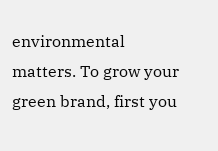environmental matters. To grow your green brand, first you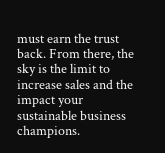must earn the trust back. From there, the sky is the limit to increase sales and the impact your sustainable business champions.